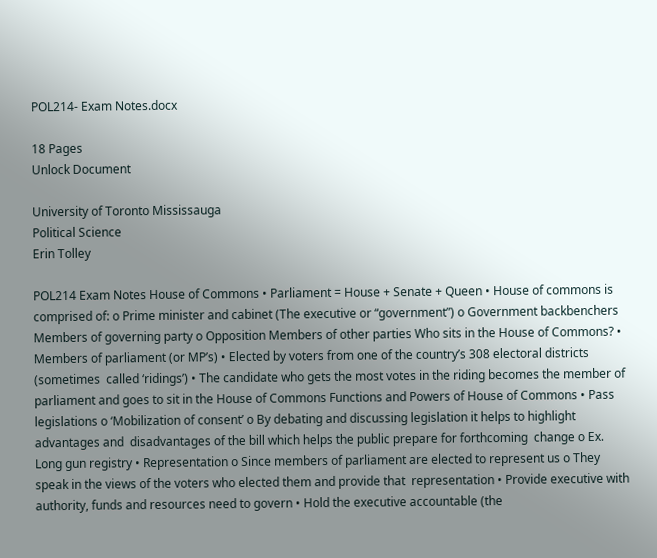POL214- Exam Notes.docx

18 Pages
Unlock Document

University of Toronto Mississauga
Political Science
Erin Tolley

POL214 Exam Notes House of Commons • Parliament = House + Senate + Queen • House of commons is comprised of: o Prime minister and cabinet (The executive or “government”) o Government backbenchers Members of governing party o Opposition Members of other parties Who sits in the House of Commons? • Members of parliament (or MP’s) • Elected by voters from one of the country’s 308 electoral districts (sometimes  called ‘ridings’) • The candidate who gets the most votes in the riding becomes the member of  parliament and goes to sit in the House of Commons Functions and Powers of House of Commons • Pass legislations o ‘Mobilization of consent’ o By debating and discussing legislation it helps to highlight advantages and  disadvantages of the bill which helps the public prepare for forthcoming  change o Ex. Long gun registry • Representation o Since members of parliament are elected to represent us o They speak in the views of the voters who elected them and provide that  representation • Provide executive with authority, funds and resources need to govern • Hold the executive accountable (the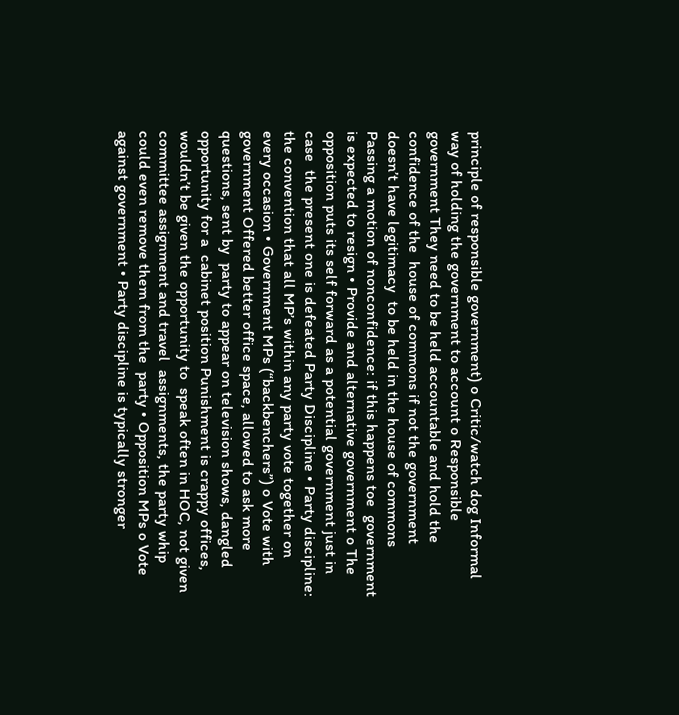principle of responsible government) o Critic/watch dog Informal way of holding the government to account o Responsible government They need to be held accountable and hold the confidence of the  house of commons if not the government doesn’t have legitimacy  to be held in the house of commons Passing a motion of nonconfidence: if this happens toe  government is expected to resign • Provide and alternative government o The opposition puts its self forward as a potential government just in case  the present one is defeated Party Discipline • Party discipline: the convention that all MP’s within any party vote together on  every occasion • Government MPs (“backbenchers”) o Vote with government Offered better office space, allowed to ask more questions, sent by  party to appear on television shows, dangled opportunity for a  cabinet position Punishment is crappy offices, wouldn’t be given the opportunity to  speak often in HOC, not given committee assignment and travel  assignments, the party whip could even remove them from the  party • Opposition MPs o Vote against government • Party discipline is typically stronger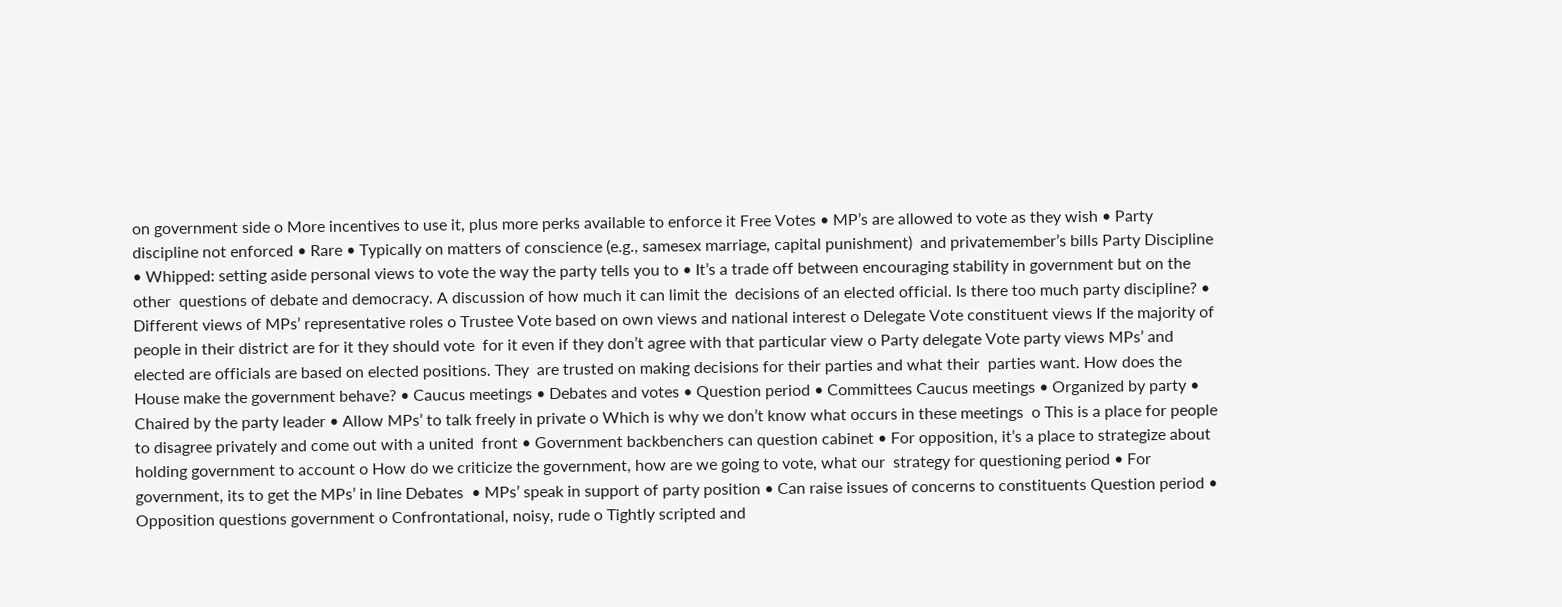on government side o More incentives to use it, plus more perks available to enforce it Free Votes • MP’s are allowed to vote as they wish • Party discipline not enforced • Rare • Typically on matters of conscience (e.g., samesex marriage, capital punishment)  and privatemember’s bills Party Discipline • Whipped: setting aside personal views to vote the way the party tells you to • It’s a trade off between encouraging stability in government but on the other  questions of debate and democracy. A discussion of how much it can limit the  decisions of an elected official. Is there too much party discipline? • Different views of MPs’ representative roles o Trustee Vote based on own views and national interest o Delegate Vote constituent views If the majority of people in their district are for it they should vote  for it even if they don’t agree with that particular view o Party delegate Vote party views MPs’ and elected are officials are based on elected positions. They  are trusted on making decisions for their parties and what their  parties want. How does the House make the government behave? • Caucus meetings • Debates and votes • Question period • Committees Caucus meetings • Organized by party • Chaired by the party leader • Allow MPs’ to talk freely in private o Which is why we don’t know what occurs in these meetings  o This is a place for people to disagree privately and come out with a united  front • Government backbenchers can question cabinet • For opposition, it’s a place to strategize about holding government to account o How do we criticize the government, how are we going to vote, what our  strategy for questioning period • For government, its to get the MPs’ in line Debates  • MPs’ speak in support of party position • Can raise issues of concerns to constituents Question period • Opposition questions government o Confrontational, noisy, rude o Tightly scripted and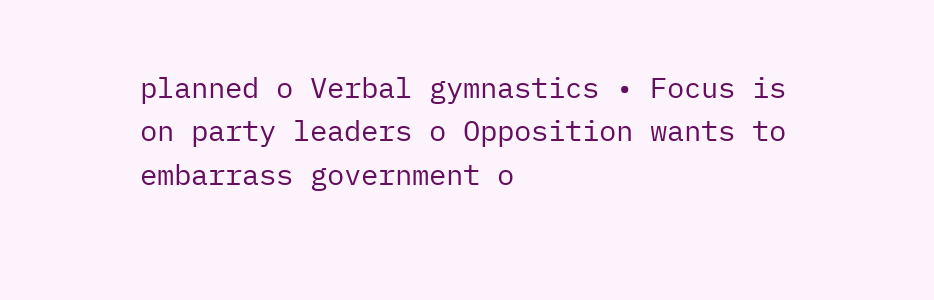planned o Verbal gymnastics • Focus is on party leaders o Opposition wants to embarrass government o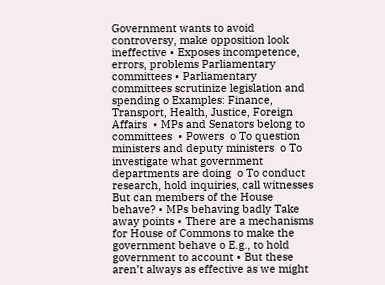Government wants to avoid controversy, make opposition look ineffective • Exposes incompetence, errors, problems Parliamentary committees • Parliamentary committees scrutinize legislation and spending o Examples: Finance, Transport, Health, Justice, Foreign Affairs  • MPs and Senators belong to committees  • Powers  o To question ministers and deputy ministers  o To investigate what government departments are doing  o To conduct research, hold inquiries, call witnesses  But can members of the House behave? • MPs behaving badly Take away points • There are a mechanisms for House of Commons to make the government behave o E.g., to hold government to account • But these aren’t always as effective as we might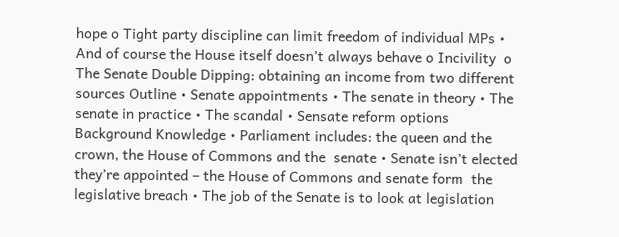hope o Tight party discipline can limit freedom of individual MPs • And of course the House itself doesn’t always behave o Incivility  o The Senate Double Dipping: obtaining an income from two different sources Outline • Senate appointments • The senate in theory • The senate in practice • The scandal • Sensate reform options Background Knowledge • Parliament includes: the queen and the crown, the House of Commons and the  senate • Senate isn’t elected they’re appointed – the House of Commons and senate form  the legislative breach • The job of the Senate is to look at legislation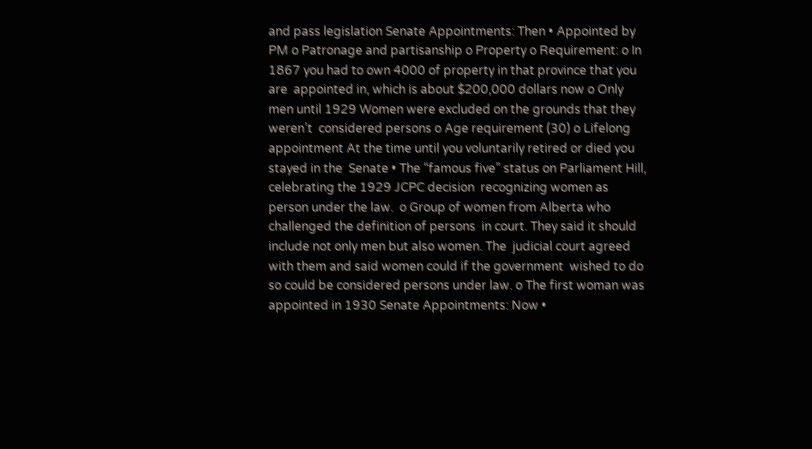and pass legislation Senate Appointments: Then • Appointed by PM o Patronage and partisanship o Property o Requirement: o In 1867 you had to own 4000 of property in that province that you are  appointed in, which is about $200,000 dollars now o Only men until 1929 Women were excluded on the grounds that they weren’t  considered persons o Age requirement (30) o Lifelong appointment At the time until you voluntarily retired or died you stayed in the  Senate • The “famous five” status on Parliament Hill, celebrating the 1929 JCPC decision  recognizing women as person under the law.  o Group of women from Alberta who challenged the definition of persons  in court. They said it should include not only men but also women. The  judicial court agreed with them and said women could if the government  wished to do so could be considered persons under law. o The first woman was appointed in 1930 Senate Appointments: Now •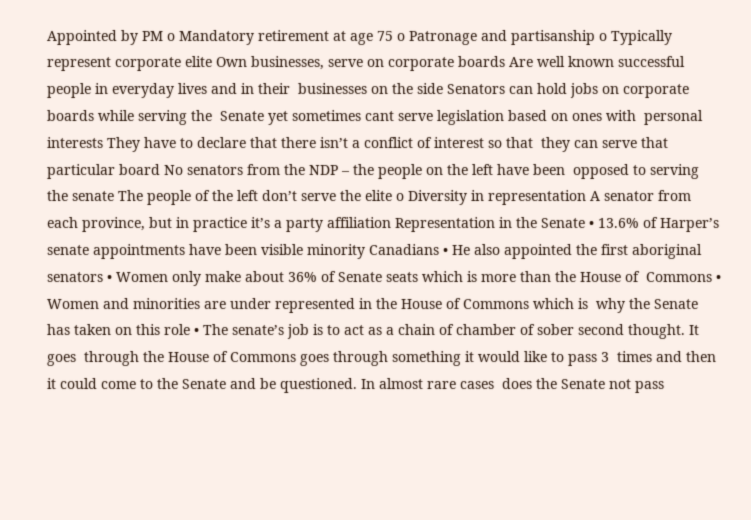Appointed by PM o Mandatory retirement at age 75 o Patronage and partisanship o Typically represent corporate elite Own businesses, serve on corporate boards Are well known successful people in everyday lives and in their  businesses on the side Senators can hold jobs on corporate boards while serving the  Senate yet sometimes cant serve legislation based on ones with  personal interests They have to declare that there isn’t a conflict of interest so that  they can serve that particular board No senators from the NDP – the people on the left have been  opposed to serving the senate The people of the left don’t serve the elite o Diversity in representation A senator from each province, but in practice it’s a party affiliation Representation in the Senate • 13.6% of Harper’s senate appointments have been visible minority Canadians • He also appointed the first aboriginal senators • Women only make about 36% of Senate seats which is more than the House of  Commons • Women and minorities are under represented in the House of Commons which is  why the Senate has taken on this role • The senate’s job is to act as a chain of chamber of sober second thought. It goes  through the House of Commons goes through something it would like to pass 3  times and then it could come to the Senate and be questioned. In almost rare cases  does the Senate not pass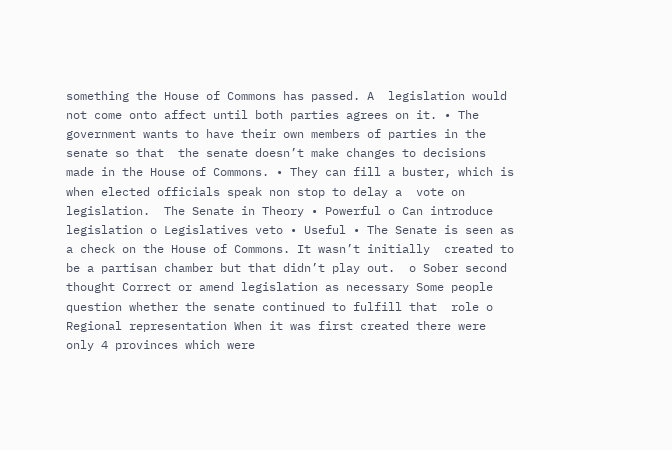something the House of Commons has passed. A  legislation would not come onto affect until both parties agrees on it. • The government wants to have their own members of parties in the senate so that  the senate doesn’t make changes to decisions made in the House of Commons. • They can fill a buster, which is when elected officials speak non stop to delay a  vote on legislation.  The Senate in Theory • Powerful o Can introduce legislation o Legislatives veto • Useful • The Senate is seen as a check on the House of Commons. It wasn’t initially  created to be a partisan chamber but that didn’t play out.  o Sober second thought Correct or amend legislation as necessary Some people question whether the senate continued to fulfill that  role o Regional representation When it was first created there were only 4 provinces which were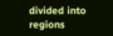divided into regions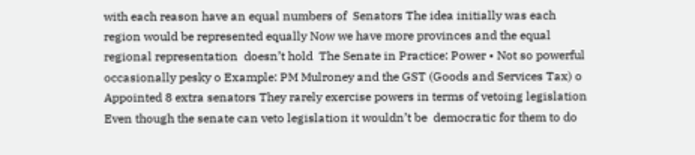with each reason have an equal numbers of  Senators The idea initially was each region would be represented equally Now we have more provinces and the equal regional representation  doesn’t hold  The Senate in Practice: Power • Not so powerful occasionally pesky o Example: PM Mulroney and the GST (Goods and Services Tax) o Appointed 8 extra senators They rarely exercise powers in terms of vetoing legislation Even though the senate can veto legislation it wouldn’t be  democratic for them to do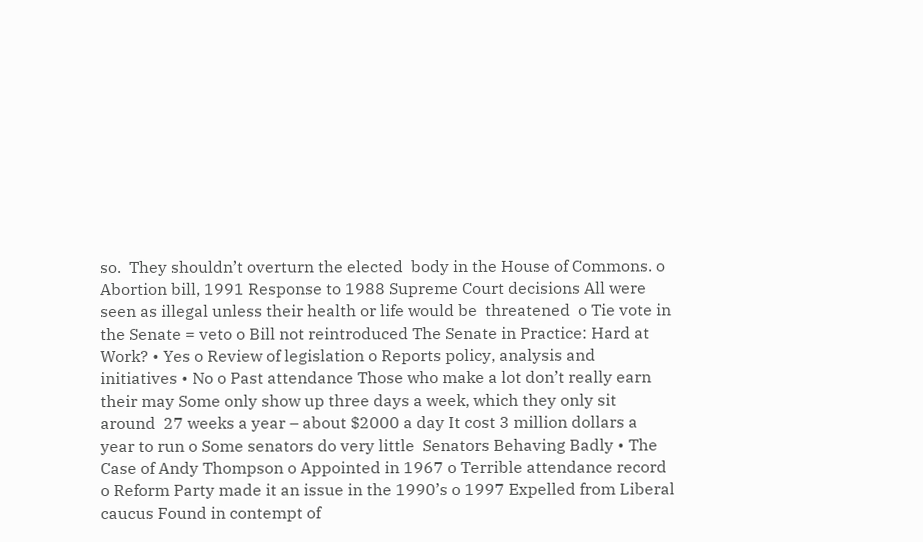so.  They shouldn’t overturn the elected  body in the House of Commons. o Abortion bill, 1991 Response to 1988 Supreme Court decisions All were seen as illegal unless their health or life would be  threatened  o Tie vote in the Senate = veto o Bill not reintroduced The Senate in Practice: Hard at Work? • Yes o Review of legislation o Reports policy, analysis and initiatives • No o Past attendance Those who make a lot don’t really earn their may Some only show up three days a week, which they only sit around  27 weeks a year – about $2000 a day It cost 3 million dollars a year to run o Some senators do very little  Senators Behaving Badly • The Case of Andy Thompson o Appointed in 1967 o Terrible attendance record o Reform Party made it an issue in the 1990’s o 1997 Expelled from Liberal caucus Found in contempt of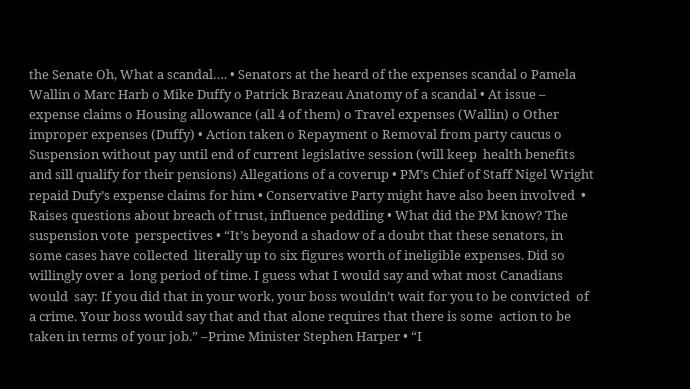the Senate Oh, What a scandal…. • Senators at the heard of the expenses scandal o Pamela Wallin o Marc Harb o Mike Duffy o Patrick Brazeau Anatomy of a scandal • At issue – expense claims o Housing allowance (all 4 of them) o Travel expenses (Wallin) o Other improper expenses (Duffy) • Action taken o Repayment o Removal from party caucus o Suspension without pay until end of current legislative session (will keep  health benefits and sill qualify for their pensions) Allegations of a coverup • PM’s Chief of Staff Nigel Wright repaid Dufy’s expense claims for him • Conservative Party might have also been involved  • Raises questions about breach of trust, influence peddling • What did the PM know? The suspension vote  perspectives • “It’s beyond a shadow of a doubt that these senators, in some cases have collected  literally up to six figures worth of ineligible expenses. Did so willingly over a  long period of time. I guess what I would say and what most Canadians would  say: If you did that in your work, your boss wouldn’t wait for you to be convicted  of a crime. Your boss would say that and that alone requires that there is some  action to be taken in terms of your job.” –Prime Minister Stephen Harper • “I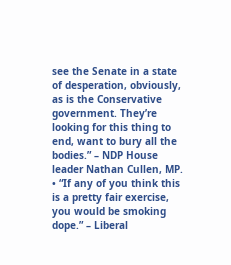see the Senate in a state of desperation, obviously, as is the Conservative  government. They’re looking for this thing to end, want to bury all the bodies.” – NDP House leader Nathan Cullen, MP. • “If any of you think this is a pretty fair exercise, you would be smoking dope.” – Liberal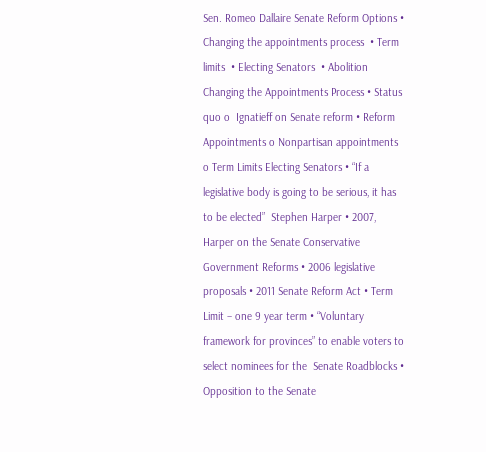Sen. Romeo Dallaire Senate Reform Options • Changing the appointments process  • Term limits  • Electing Senators  • Abolition  Changing the Appointments Process • Status quo o  Ignatieff on Senate reform • Reform Appointments o Nonpartisan appointments o Term Limits Electing Senators • “If a legislative body is going to be serious, it has to be elected”  Stephen Harper • 2007, Harper on the Senate Conservative Government Reforms • 2006 legislative proposals • 2011 Senate Reform Act • Term Limit – one 9 year term • “Voluntary framework for provinces” to enable voters to select nominees for the  Senate Roadblocks • Opposition to the Senate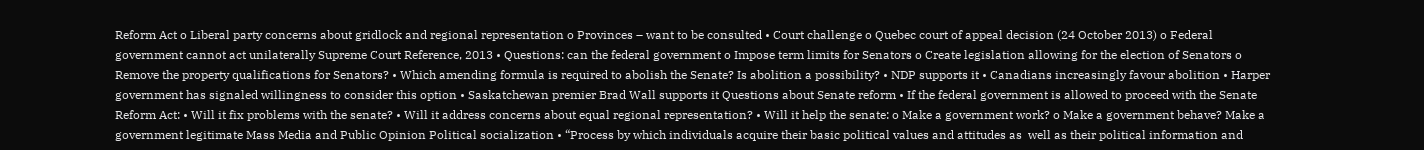Reform Act o Liberal party concerns about gridlock and regional representation o Provinces – want to be consulted • Court challenge o Quebec court of appeal decision (24 October 2013) o Federal government cannot act unilaterally Supreme Court Reference, 2013 • Questions: can the federal government o Impose term limits for Senators o Create legislation allowing for the election of Senators o Remove the property qualifications for Senators? • Which amending formula is required to abolish the Senate? Is abolition a possibility? • NDP supports it • Canadians increasingly favour abolition • Harper government has signaled willingness to consider this option • Saskatchewan premier Brad Wall supports it Questions about Senate reform • If the federal government is allowed to proceed with the Senate Reform Act: • Will it fix problems with the senate? • Will it address concerns about equal regional representation? • Will it help the senate: o Make a government work? o Make a government behave? Make a government legitimate Mass Media and Public Opinion Political socialization • “Process by which individuals acquire their basic political values and attitudes as  well as their political information and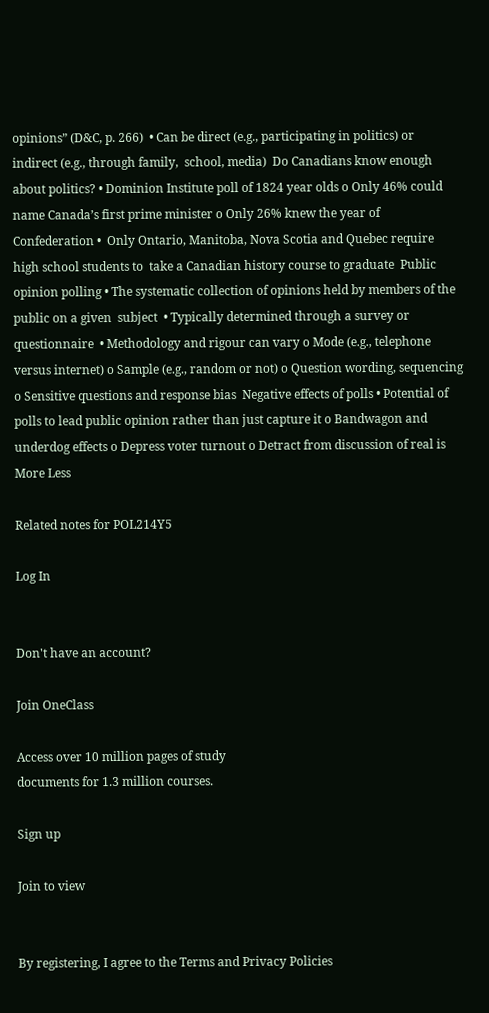opinions” (D&C, p. 266)  • Can be direct (e.g., participating in politics) or indirect (e.g., through family,  school, media)  Do Canadians know enough about politics? • Dominion Institute poll of 1824 year olds o Only 46% could name Canada’s first prime minister o Only 26% knew the year of Confederation •  Only Ontario, Manitoba, Nova Scotia and Quebec require high school students to  take a Canadian history course to graduate  Public opinion polling • The systematic collection of opinions held by members of the public on a given  subject  • Typically determined through a survey or questionnaire  • Methodology and rigour can vary o Mode (e.g., telephone versus internet) o Sample (e.g., random or not) o Question wording, sequencing o Sensitive questions and response bias  Negative effects of polls • Potential of polls to lead public opinion rather than just capture it o Bandwagon and underdog effects o Depress voter turnout o Detract from discussion of real is
More Less

Related notes for POL214Y5

Log In


Don't have an account?

Join OneClass

Access over 10 million pages of study
documents for 1.3 million courses.

Sign up

Join to view


By registering, I agree to the Terms and Privacy Policies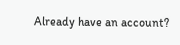Already have an account?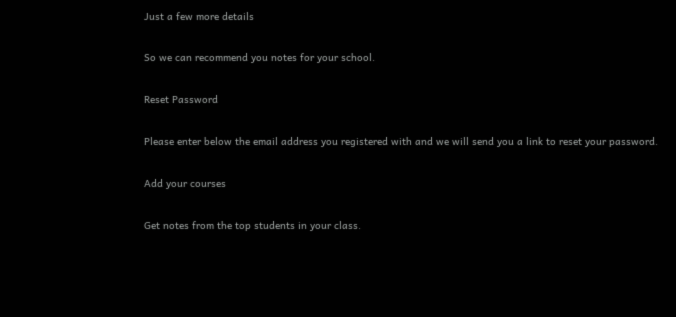Just a few more details

So we can recommend you notes for your school.

Reset Password

Please enter below the email address you registered with and we will send you a link to reset your password.

Add your courses

Get notes from the top students in your class.